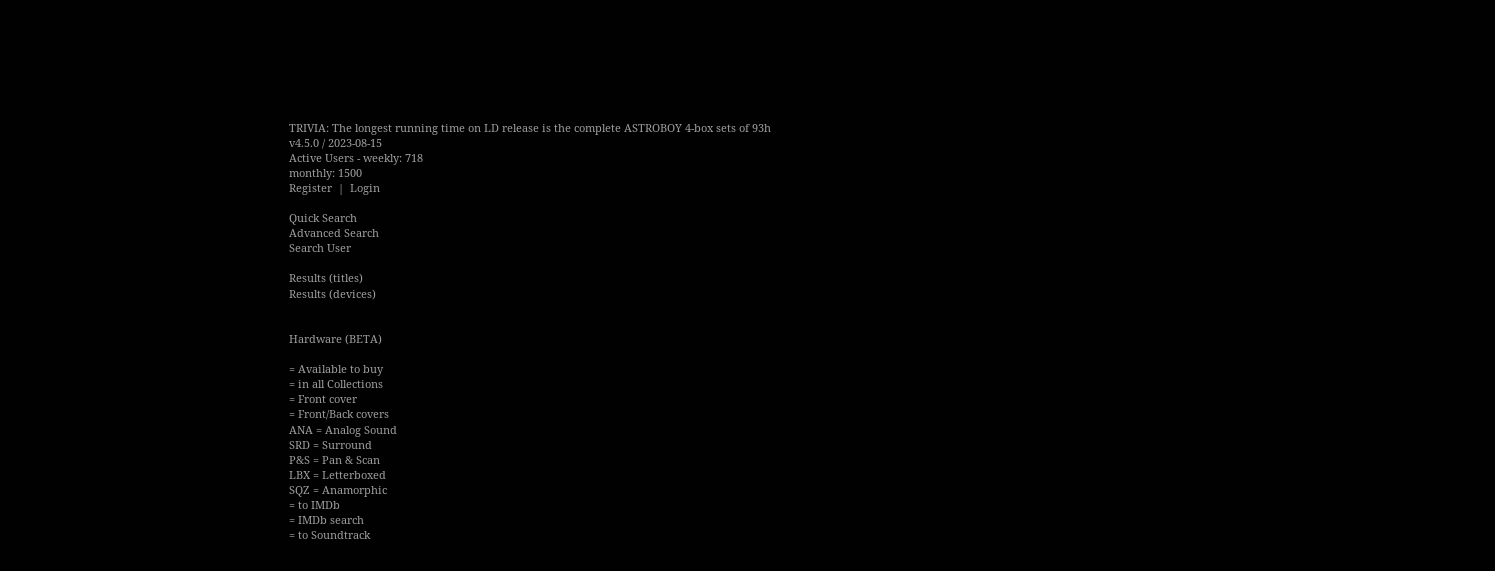TRIVIA: The longest running time on LD release is the complete ASTROBOY 4-box sets of 93h
v4.5.0 / 2023-08-15
Active Users - weekly: 718
monthly: 1500
Register  |  Login

Quick Search
Advanced Search
Search User

Results (titles)
Results (devices)


Hardware (BETA)

= Available to buy
= in all Collections
= Front cover
= Front/Back covers
ANA = Analog Sound
SRD = Surround
P&S = Pan & Scan
LBX = Letterboxed
SQZ = Anamorphic
= to IMDb
= IMDb search
= to Soundtrack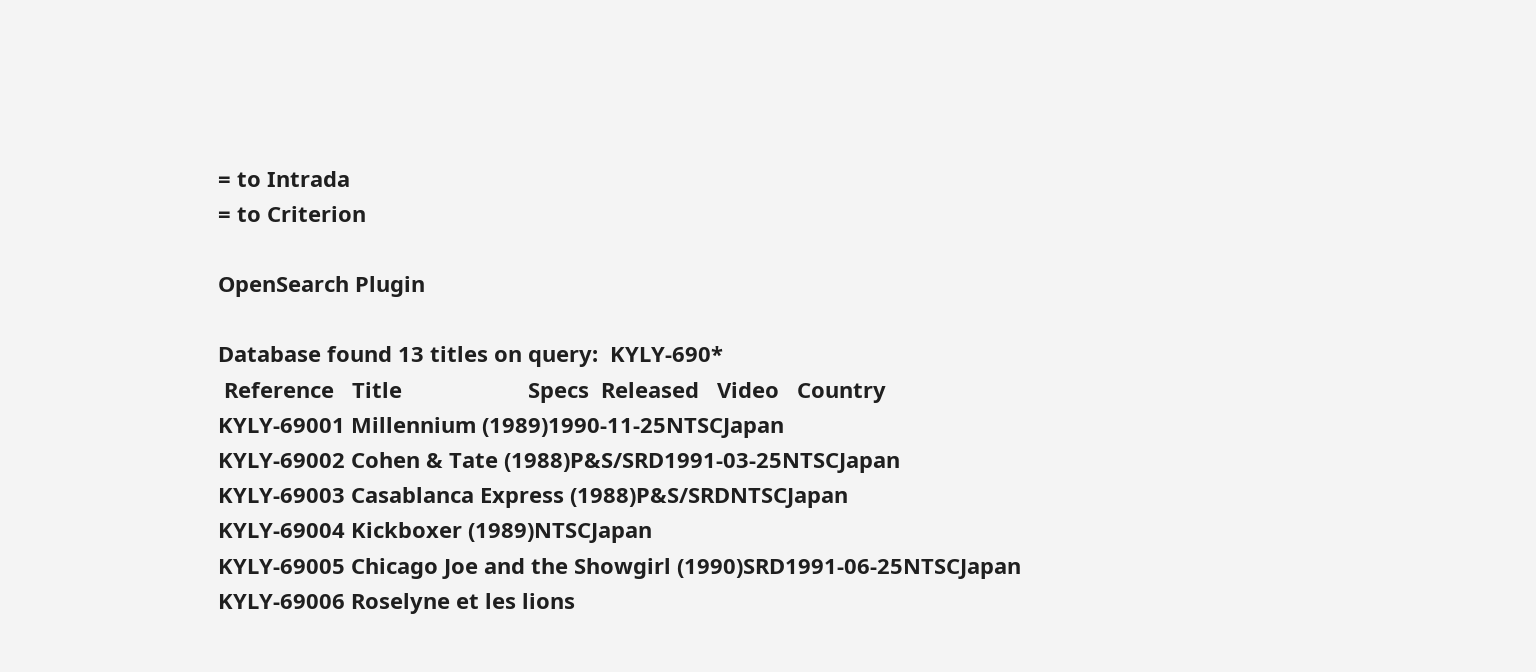= to Intrada
= to Criterion

OpenSearch Plugin

Database found 13 titles on query:  KYLY-690*
 Reference   Title                     Specs  Released   Video   Country
KYLY-69001 Millennium (1989)1990-11-25NTSCJapan
KYLY-69002 Cohen & Tate (1988)P&S/SRD1991-03-25NTSCJapan
KYLY-69003 Casablanca Express (1988)P&S/SRDNTSCJapan
KYLY-69004 Kickboxer (1989)NTSCJapan
KYLY-69005 Chicago Joe and the Showgirl (1990)SRD1991-06-25NTSCJapan
KYLY-69006 Roselyne et les lions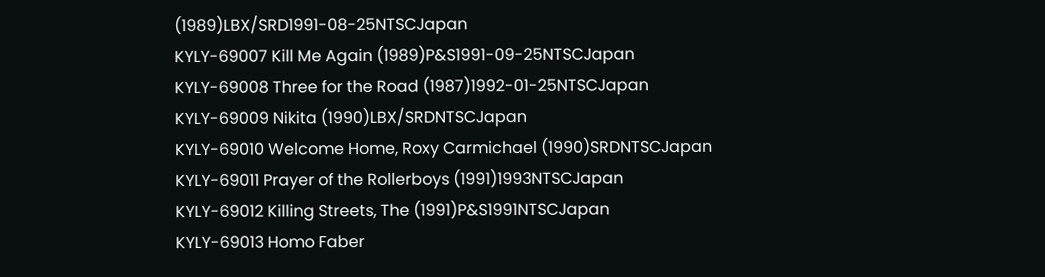(1989)LBX/SRD1991-08-25NTSCJapan
KYLY-69007 Kill Me Again (1989)P&S1991-09-25NTSCJapan
KYLY-69008 Three for the Road (1987)1992-01-25NTSCJapan
KYLY-69009 Nikita (1990)LBX/SRDNTSCJapan
KYLY-69010 Welcome Home, Roxy Carmichael (1990)SRDNTSCJapan
KYLY-69011 Prayer of the Rollerboys (1991)1993NTSCJapan
KYLY-69012 Killing Streets, The (1991)P&S1991NTSCJapan
KYLY-69013 Homo Faber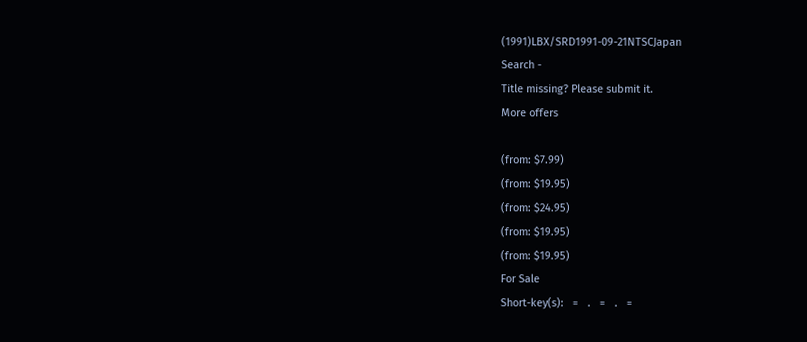(1991)LBX/SRD1991-09-21NTSCJapan
Search -
Title missing? Please submit it.
More offers

(from: $7.99)
(from: $19.95)
(from: $24.95)
(from: $19.95)
(from: $19.95)
For Sale
Short-key(s):   =   .   =   .   =